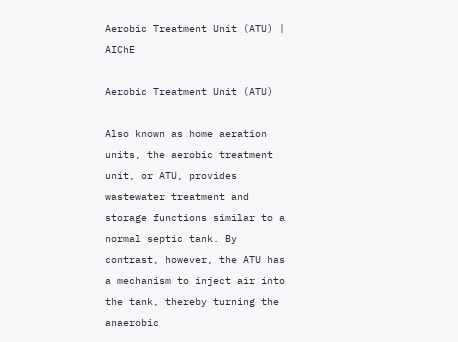Aerobic Treatment Unit (ATU) | AIChE

Aerobic Treatment Unit (ATU)

Also known as home aeration units, the aerobic treatment unit, or ATU, provides wastewater treatment and storage functions similar to a normal septic tank. By contrast, however, the ATU has a mechanism to inject air into the tank, thereby turning the anaerobic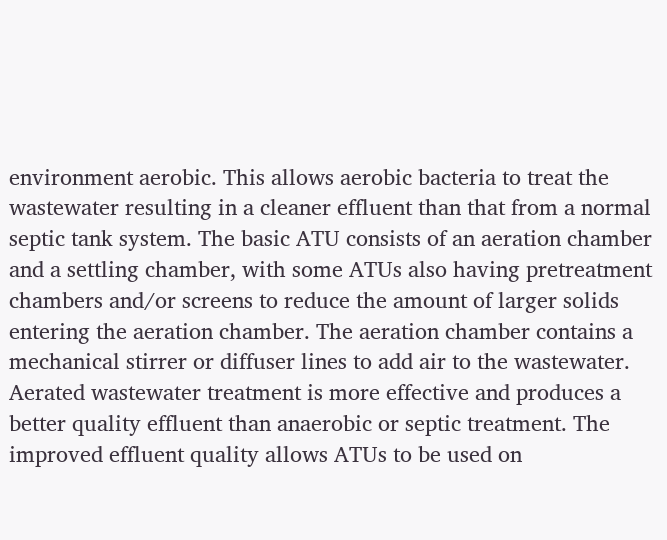environment aerobic. This allows aerobic bacteria to treat the wastewater resulting in a cleaner effluent than that from a normal septic tank system. The basic ATU consists of an aeration chamber and a settling chamber, with some ATUs also having pretreatment chambers and/or screens to reduce the amount of larger solids entering the aeration chamber. The aeration chamber contains a mechanical stirrer or diffuser lines to add air to the wastewater. Aerated wastewater treatment is more effective and produces a better quality effluent than anaerobic or septic treatment. The improved effluent quality allows ATUs to be used on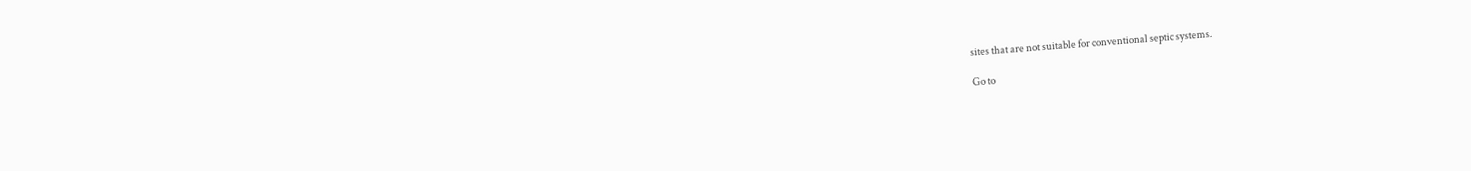sites that are not suitable for conventional septic systems.

Go to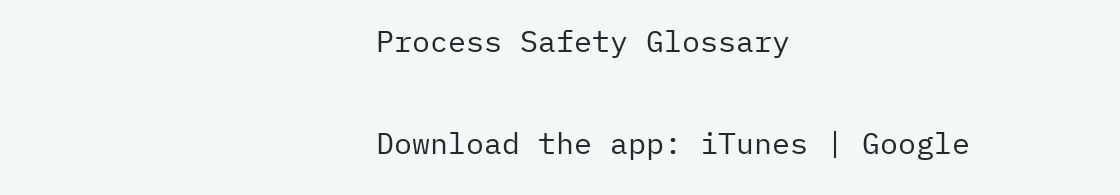Process Safety Glossary

Download the app: iTunes | Google